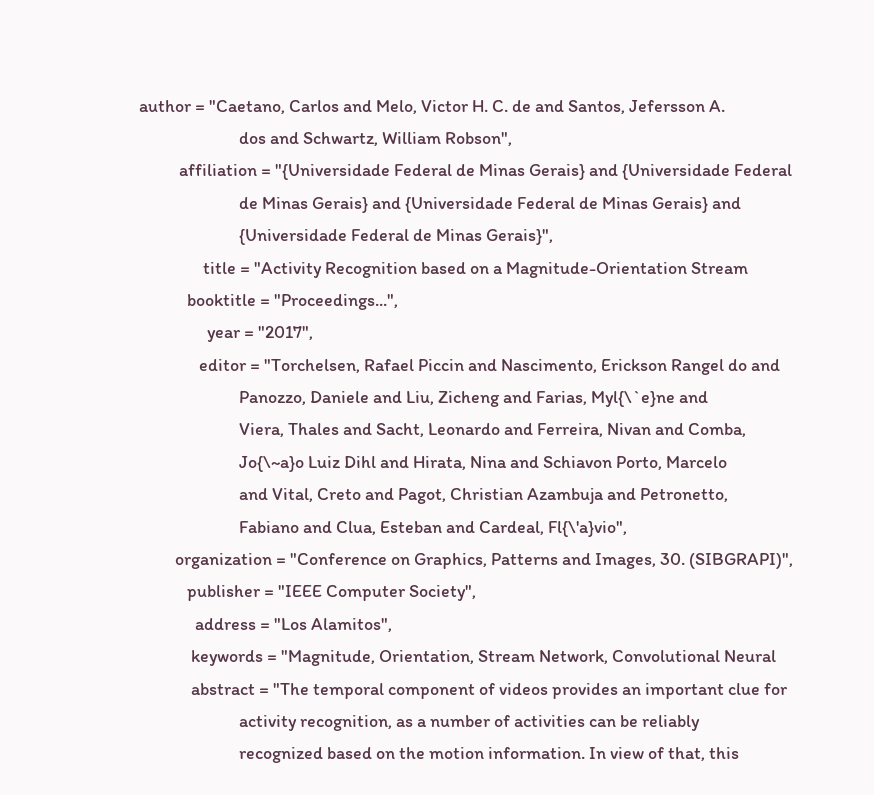author = "Caetano, Carlos and Melo, Victor H. C. de and Santos, Jefersson A.
                         dos and Schwartz, William Robson",
          affiliation = "{Universidade Federal de Minas Gerais} and {Universidade Federal
                         de Minas Gerais} and {Universidade Federal de Minas Gerais} and
                         {Universidade Federal de Minas Gerais}",
                title = "Activity Recognition based on a Magnitude-Orientation Stream
            booktitle = "Proceedings...",
                 year = "2017",
               editor = "Torchelsen, Rafael Piccin and Nascimento, Erickson Rangel do and
                         Panozzo, Daniele and Liu, Zicheng and Farias, Myl{\`e}ne and
                         Viera, Thales and Sacht, Leonardo and Ferreira, Nivan and Comba,
                         Jo{\~a}o Luiz Dihl and Hirata, Nina and Schiavon Porto, Marcelo
                         and Vital, Creto and Pagot, Christian Azambuja and Petronetto,
                         Fabiano and Clua, Esteban and Cardeal, Fl{\'a}vio",
         organization = "Conference on Graphics, Patterns and Images, 30. (SIBGRAPI)",
            publisher = "IEEE Computer Society",
              address = "Los Alamitos",
             keywords = "Magnitude, Orientation, Stream Network, Convolutional Neural
             abstract = "The temporal component of videos provides an important clue for
                         activity recognition, as a number of activities can be reliably
                         recognized based on the motion information. In view of that, this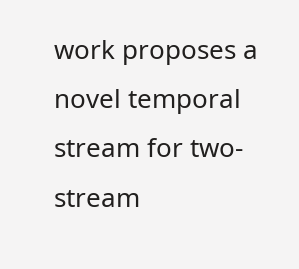work proposes a novel temporal stream for two-stream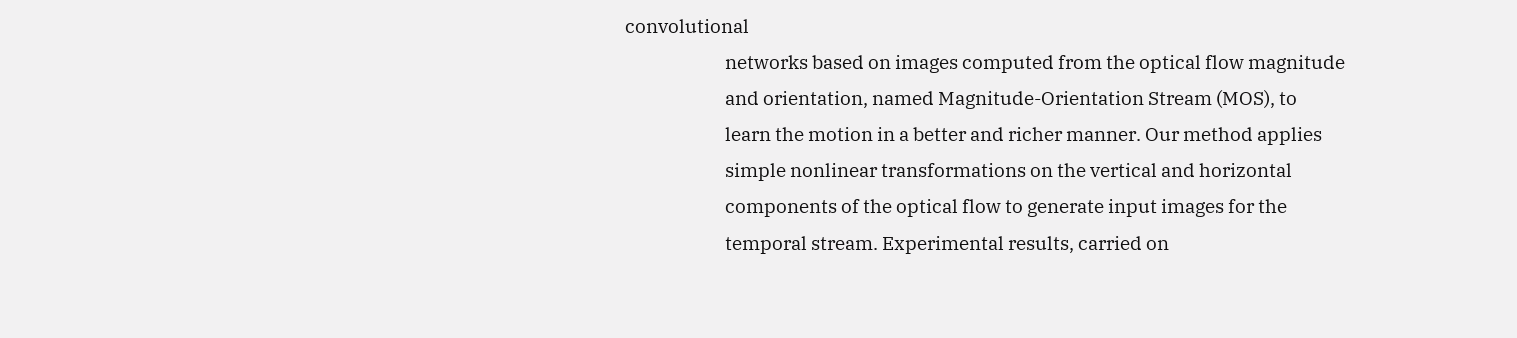convolutional
                         networks based on images computed from the optical flow magnitude
                         and orientation, named Magnitude-Orientation Stream (MOS), to
                         learn the motion in a better and richer manner. Our method applies
                         simple nonlinear transformations on the vertical and horizontal
                         components of the optical flow to generate input images for the
                         temporal stream. Experimental results, carried on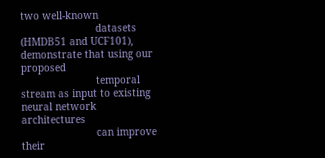two well-known
                         datasets (HMDB51 and UCF101), demonstrate that using our proposed
                         temporal stream as input to existing neural network architectures
                         can improve their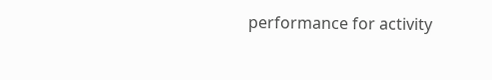performance for activity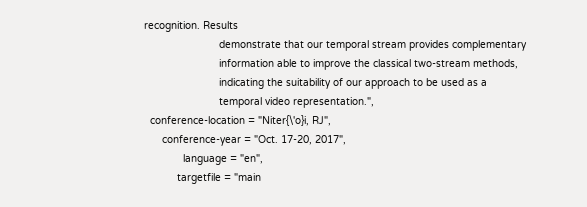recognition. Results
                         demonstrate that our temporal stream provides complementary
                         information able to improve the classical two-stream methods,
                         indicating the suitability of our approach to be used as a
                         temporal video representation.",
  conference-location = "Niter{\'o}i, RJ",
      conference-year = "Oct. 17-20, 2017",
             language = "en",
           targetfile = "main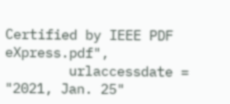Certified by IEEE PDF eXpress.pdf",
        urlaccessdate = "2021, Jan. 25"